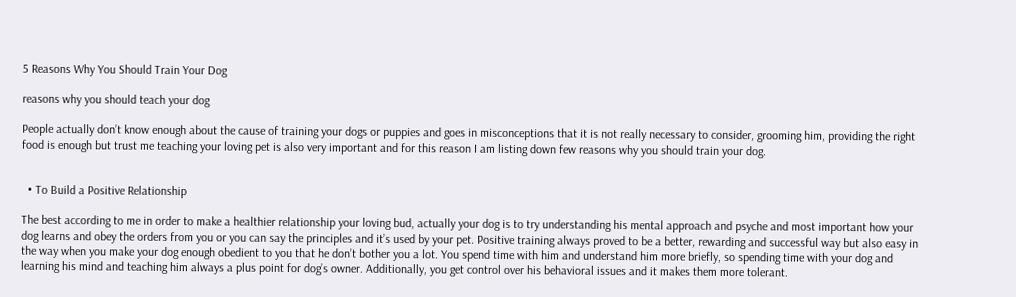5 Reasons Why You Should Train Your Dog

reasons why you should teach your dog

People actually don’t know enough about the cause of training your dogs or puppies and goes in misconceptions that it is not really necessary to consider, grooming him, providing the right food is enough but trust me teaching your loving pet is also very important and for this reason I am listing down few reasons why you should train your dog.


  • To Build a Positive Relationship

The best according to me in order to make a healthier relationship your loving bud, actually your dog is to try understanding his mental approach and psyche and most important how your dog learns and obey the orders from you or you can say the principles and it’s used by your pet. Positive training always proved to be a better, rewarding and successful way but also easy in the way when you make your dog enough obedient to you that he don’t bother you a lot. You spend time with him and understand him more briefly, so spending time with your dog and learning his mind and teaching him always a plus point for dog’s owner. Additionally, you get control over his behavioral issues and it makes them more tolerant.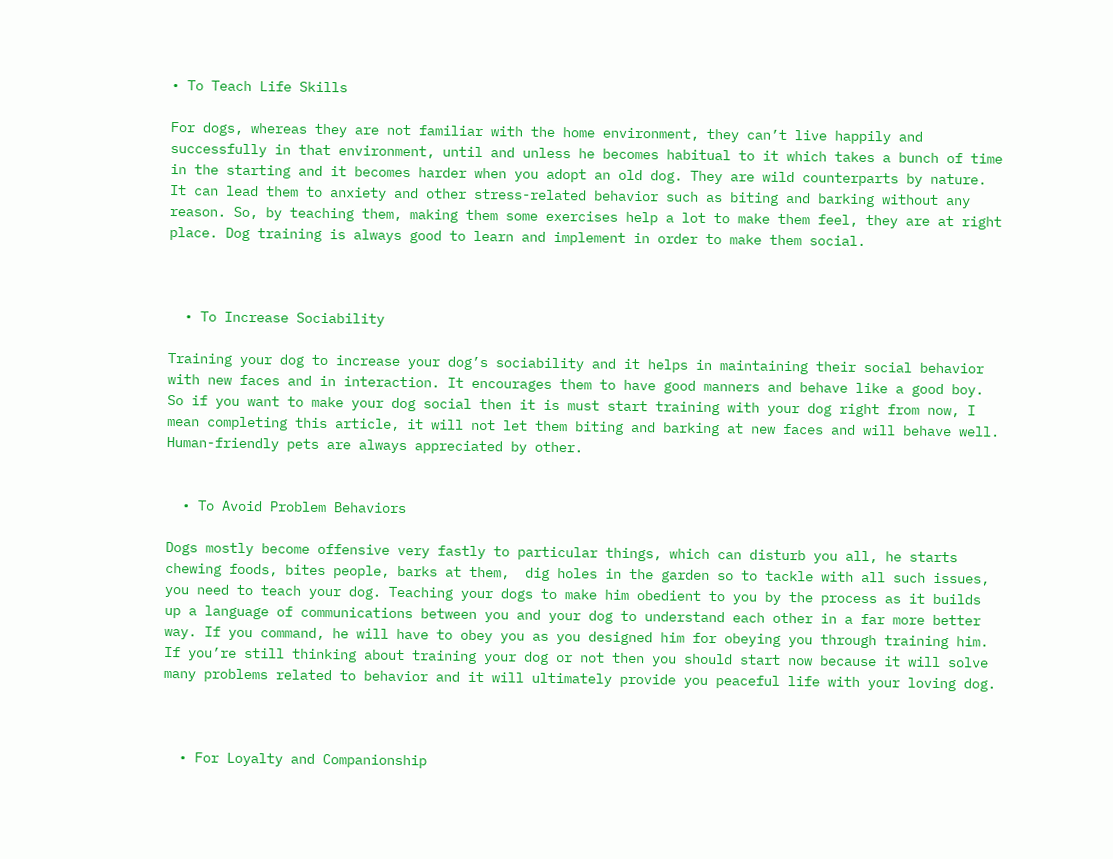• To Teach Life Skills

For dogs, whereas they are not familiar with the home environment, they can’t live happily and successfully in that environment, until and unless he becomes habitual to it which takes a bunch of time in the starting and it becomes harder when you adopt an old dog. They are wild counterparts by nature. It can lead them to anxiety and other stress-related behavior such as biting and barking without any reason. So, by teaching them, making them some exercises help a lot to make them feel, they are at right place. Dog training is always good to learn and implement in order to make them social.



  • To Increase Sociability

Training your dog to increase your dog’s sociability and it helps in maintaining their social behavior with new faces and in interaction. It encourages them to have good manners and behave like a good boy. So if you want to make your dog social then it is must start training with your dog right from now, I mean completing this article, it will not let them biting and barking at new faces and will behave well. Human-friendly pets are always appreciated by other.


  • To Avoid Problem Behaviors

Dogs mostly become offensive very fastly to particular things, which can disturb you all, he starts chewing foods, bites people, barks at them,  dig holes in the garden so to tackle with all such issues, you need to teach your dog. Teaching your dogs to make him obedient to you by the process as it builds up a language of communications between you and your dog to understand each other in a far more better way. If you command, he will have to obey you as you designed him for obeying you through training him. If you’re still thinking about training your dog or not then you should start now because it will solve many problems related to behavior and it will ultimately provide you peaceful life with your loving dog.



  • For Loyalty and Companionship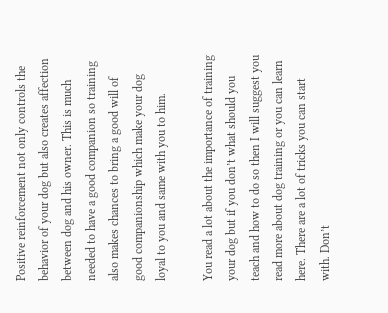Positive reinforcement not only controls the behavior of your dog but also creates affection between dog and his owner. This is much needed to have a good companion so training also makes chances to bring a good will of good companionship which make your dog loyal to you and same with you to him.

You read a lot about the importance of training your dog but if you don’t what should you teach and how to do so then I will suggest you read more about dog training or you can learn here. There are a lot of tricks you can start with. Don’t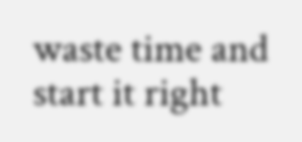waste time and start it right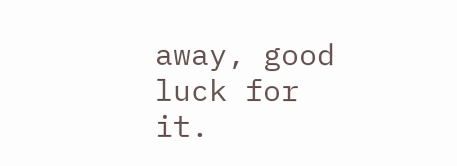away, good luck for it.